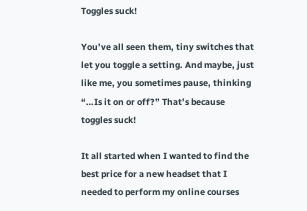Toggles suck!

You’ve all seen them, tiny switches that let you toggle a setting. And maybe, just like me, you sometimes pause, thinking “…Is it on or off?” That’s because toggles suck!

It all started when I wanted to find the best price for a new headset that I needed to perform my online courses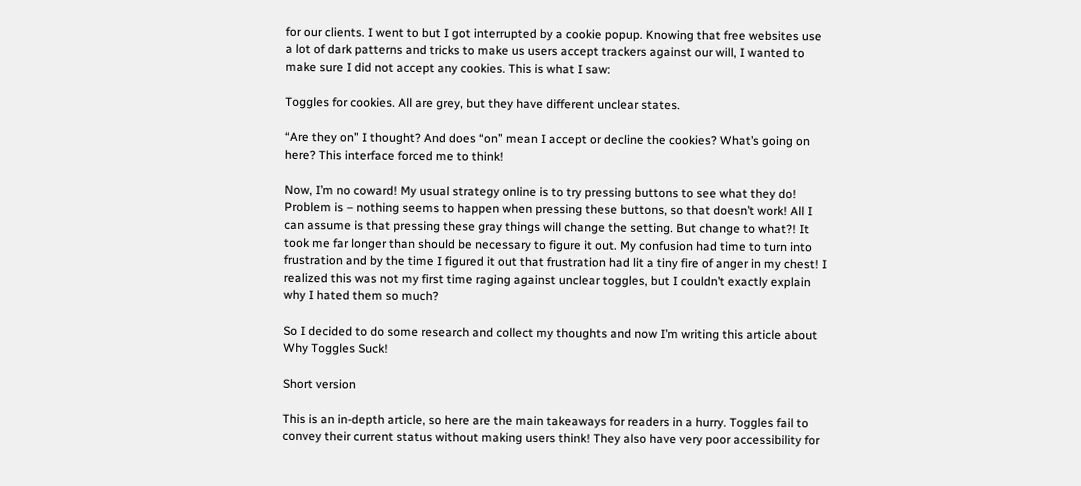for our clients. I went to but I got interrupted by a cookie popup. Knowing that free websites use a lot of dark patterns and tricks to make us users accept trackers against our will, I wanted to make sure I did not accept any cookies. This is what I saw:

Toggles for cookies. All are grey, but they have different unclear states.

“Are they on” I thought? And does “on” mean I accept or decline the cookies? What’s going on here? This interface forced me to think!

Now, I’m no coward! My usual strategy online is to try pressing buttons to see what they do! Problem is – nothing seems to happen when pressing these buttons, so that doesn’t work! All I can assume is that pressing these gray things will change the setting. But change to what?! It took me far longer than should be necessary to figure it out. My confusion had time to turn into frustration and by the time I figured it out that frustration had lit a tiny fire of anger in my chest! I realized this was not my first time raging against unclear toggles, but I couldn’t exactly explain why I hated them so much?

So I decided to do some research and collect my thoughts and now I’m writing this article about Why Toggles Suck!

Short version

This is an in-depth article, so here are the main takeaways for readers in a hurry. Toggles fail to convey their current status without making users think! They also have very poor accessibility for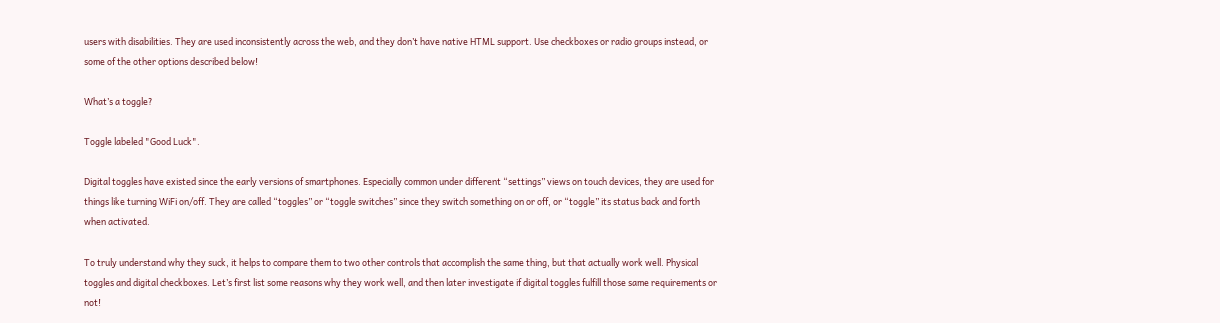users with disabilities. They are used inconsistently across the web, and they don’t have native HTML support. Use checkboxes or radio groups instead, or some of the other options described below!

What’s a toggle?

Toggle labeled "Good Luck".

Digital toggles have existed since the early versions of smartphones. Especially common under different “settings” views on touch devices, they are used for things like turning WiFi on/off. They are called “toggles” or “toggle switches” since they switch something on or off, or “toggle” its status back and forth when activated.

To truly understand why they suck, it helps to compare them to two other controls that accomplish the same thing, but that actually work well. Physical toggles and digital checkboxes. Let’s first list some reasons why they work well, and then later investigate if digital toggles fulfill those same requirements or not!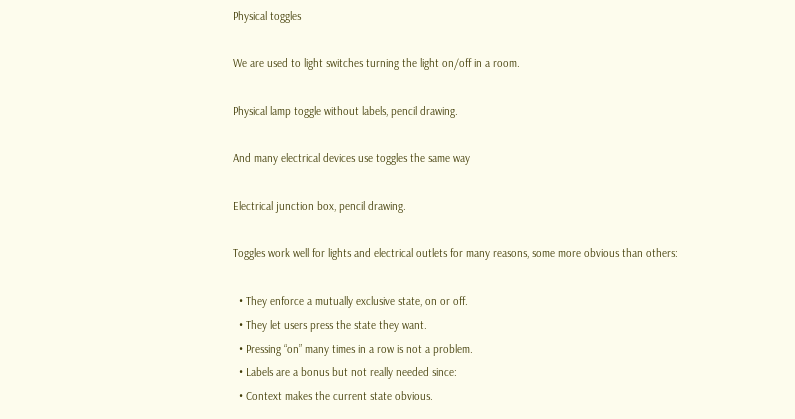Physical toggles

We are used to light switches turning the light on/off in a room.

Physical lamp toggle without labels, pencil drawing.

And many electrical devices use toggles the same way

Electrical junction box, pencil drawing.

Toggles work well for lights and electrical outlets for many reasons, some more obvious than others:

  • They enforce a mutually exclusive state, on or off.
  • They let users press the state they want.
  • Pressing “on” many times in a row is not a problem.
  • Labels are a bonus but not really needed since:
  • Context makes the current state obvious.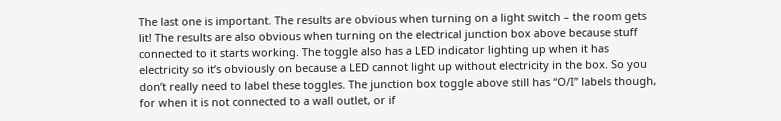The last one is important. The results are obvious when turning on a light switch – the room gets lit! The results are also obvious when turning on the electrical junction box above because stuff connected to it starts working. The toggle also has a LED indicator lighting up when it has electricity so it’s obviously on because a LED cannot light up without electricity in the box. So you don’t really need to label these toggles. The junction box toggle above still has “O/I” labels though, for when it is not connected to a wall outlet, or if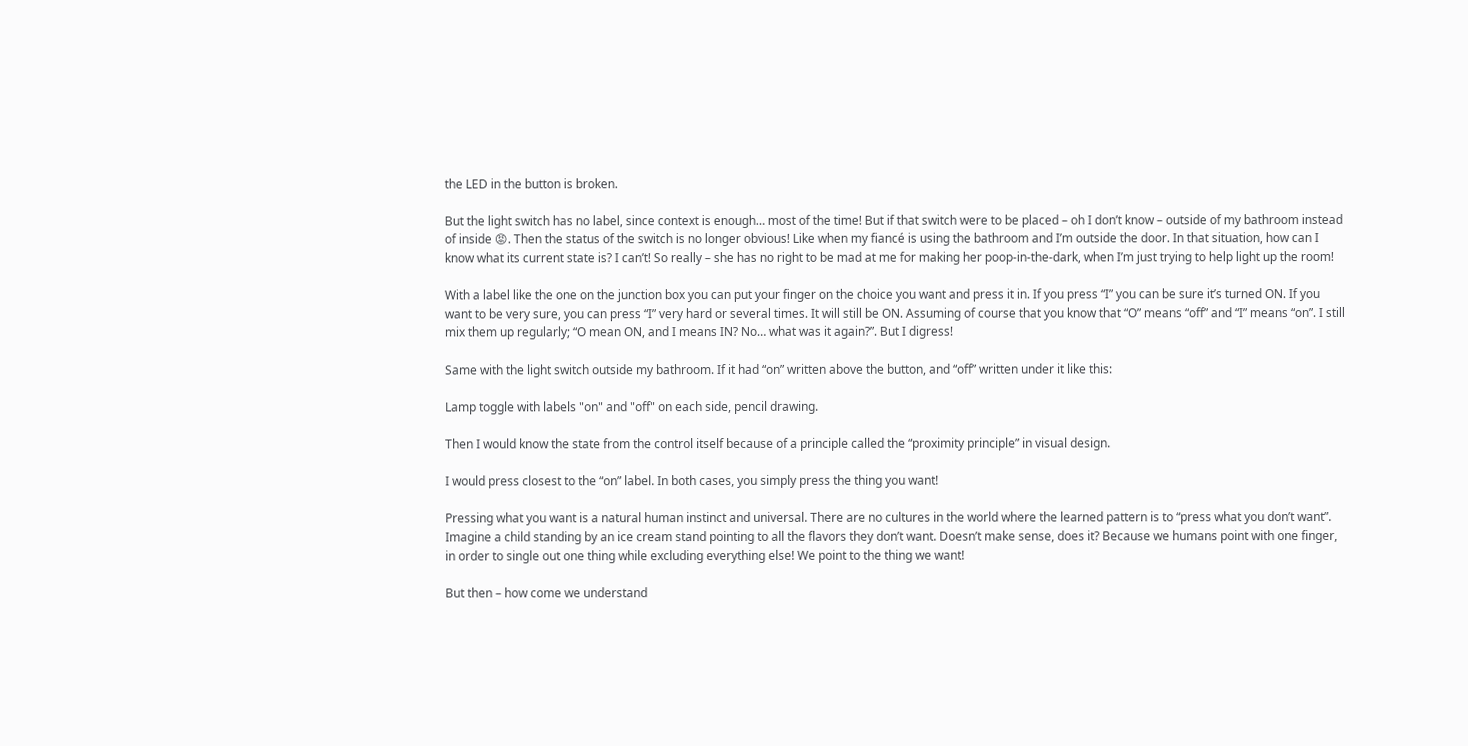the LED in the button is broken.

But the light switch has no label, since context is enough… most of the time! But if that switch were to be placed – oh I don’t know – outside of my bathroom instead of inside 😡. Then the status of the switch is no longer obvious! Like when my fiancé is using the bathroom and I’m outside the door. In that situation, how can I know what its current state is? I can’t! So really – she has no right to be mad at me for making her poop-in-the-dark, when I’m just trying to help light up the room!

With a label like the one on the junction box you can put your finger on the choice you want and press it in. If you press “I” you can be sure it’s turned ON. If you want to be very sure, you can press “I” very hard or several times. It will still be ON. Assuming of course that you know that “O” means “off” and “I” means “on”. I still mix them up regularly; “O mean ON, and I means IN? No… what was it again?”. But I digress!

Same with the light switch outside my bathroom. If it had “on” written above the button, and “off” written under it like this:

Lamp toggle with labels "on" and "off" on each side, pencil drawing.

Then I would know the state from the control itself because of a principle called the “proximity principle” in visual design.

I would press closest to the “on” label. In both cases, you simply press the thing you want!

Pressing what you want is a natural human instinct and universal. There are no cultures in the world where the learned pattern is to “press what you don’t want”. Imagine a child standing by an ice cream stand pointing to all the flavors they don’t want. Doesn’t make sense, does it? Because we humans point with one finger, in order to single out one thing while excluding everything else! We point to the thing we want!

But then – how come we understand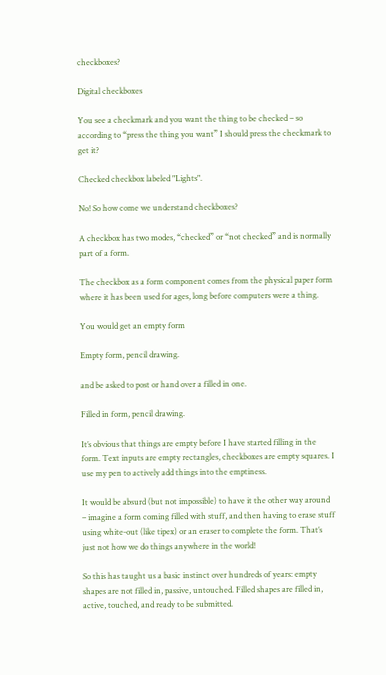checkboxes?

Digital checkboxes

You see a checkmark and you want the thing to be checked – so according to “press the thing you want” I should press the checkmark to get it?

Checked checkbox labeled "Lights".

No! So how come we understand checkboxes?

A checkbox has two modes, “checked” or “not checked” and is normally part of a form.

The checkbox as a form component comes from the physical paper form where it has been used for ages, long before computers were a thing.

You would get an empty form

Empty form, pencil drawing.

and be asked to post or hand over a filled in one.

Filled in form, pencil drawing.

It’s obvious that things are empty before I have started filling in the form. Text inputs are empty rectangles, checkboxes are empty squares. I use my pen to actively add things into the emptiness.

It would be absurd (but not impossible) to have it the other way around – imagine a form coming filled with stuff, and then having to erase stuff using white-out (like tipex) or an eraser to complete the form. That’s just not how we do things anywhere in the world!

So this has taught us a basic instinct over hundreds of years: empty shapes are not filled in, passive, untouched. Filled shapes are filled in, active, touched, and ready to be submitted.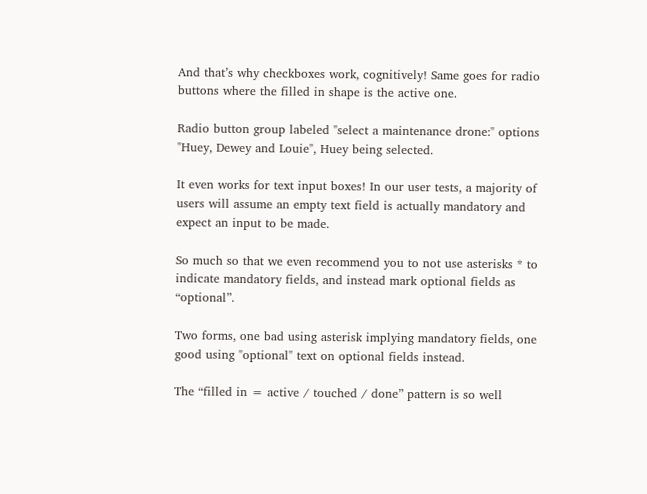And that’s why checkboxes work, cognitively! Same goes for radio buttons where the filled in shape is the active one.

Radio button group labeled "select a maintenance drone:" options "Huey, Dewey and Louie", Huey being selected.

It even works for text input boxes! In our user tests, a majority of users will assume an empty text field is actually mandatory and expect an input to be made.

So much so that we even recommend you to not use asterisks * to indicate mandatory fields, and instead mark optional fields as “optional”.

Two forms, one bad using asterisk implying mandatory fields, one good using "optional" text on optional fields instead.

The “filled in = active / touched / done” pattern is so well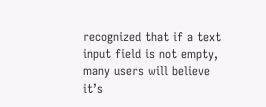recognized that if a text input field is not empty, many users will believe it’s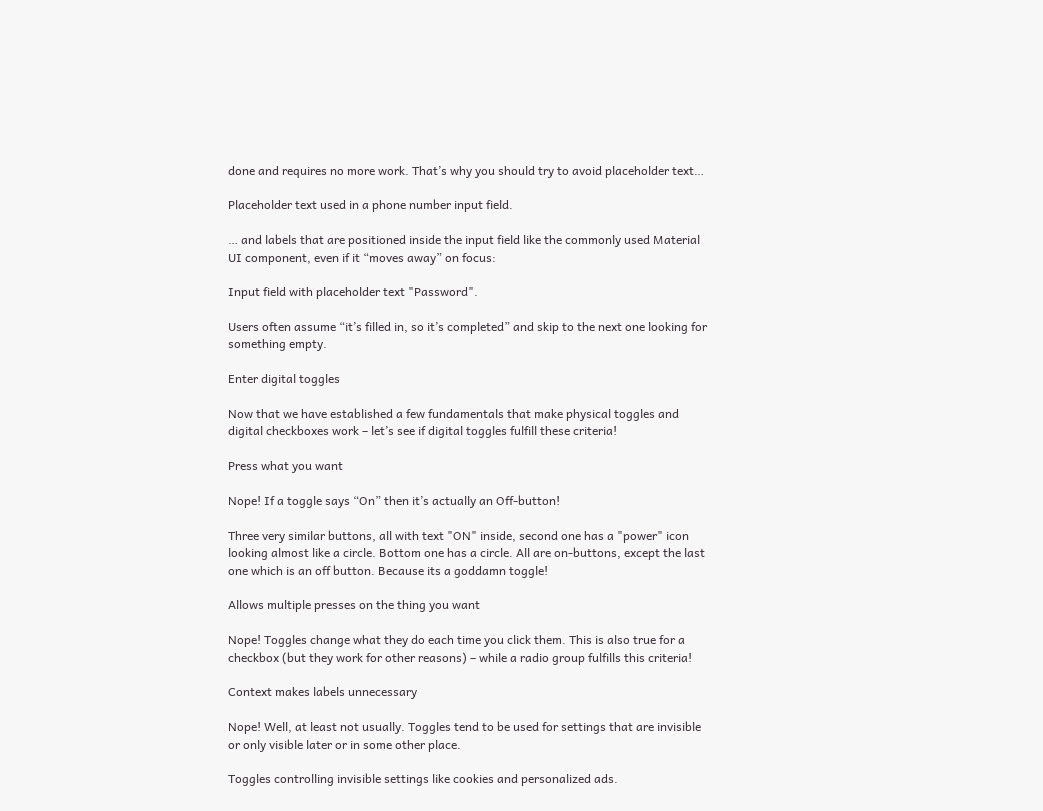done and requires no more work. That’s why you should try to avoid placeholder text…

Placeholder text used in a phone number input field.

… and labels that are positioned inside the input field like the commonly used Material UI component, even if it “moves away” on focus:

Input field with placeholder text "Password".

Users often assume “it’s filled in, so it’s completed” and skip to the next one looking for something empty.

Enter digital toggles

Now that we have established a few fundamentals that make physical toggles and digital checkboxes work – let’s see if digital toggles fulfill these criteria!

Press what you want

Nope! If a toggle says “On” then it’s actually an Off-button!

Three very similar buttons, all with text "ON" inside, second one has a "power" icon looking almost like a circle. Bottom one has a circle. All are on-buttons, except the last one which is an off button. Because its a goddamn toggle!

Allows multiple presses on the thing you want

Nope! Toggles change what they do each time you click them. This is also true for a checkbox (but they work for other reasons) – while a radio group fulfills this criteria!

Context makes labels unnecessary

Nope! Well, at least not usually. Toggles tend to be used for settings that are invisible or only visible later or in some other place.

Toggles controlling invisible settings like cookies and personalized ads.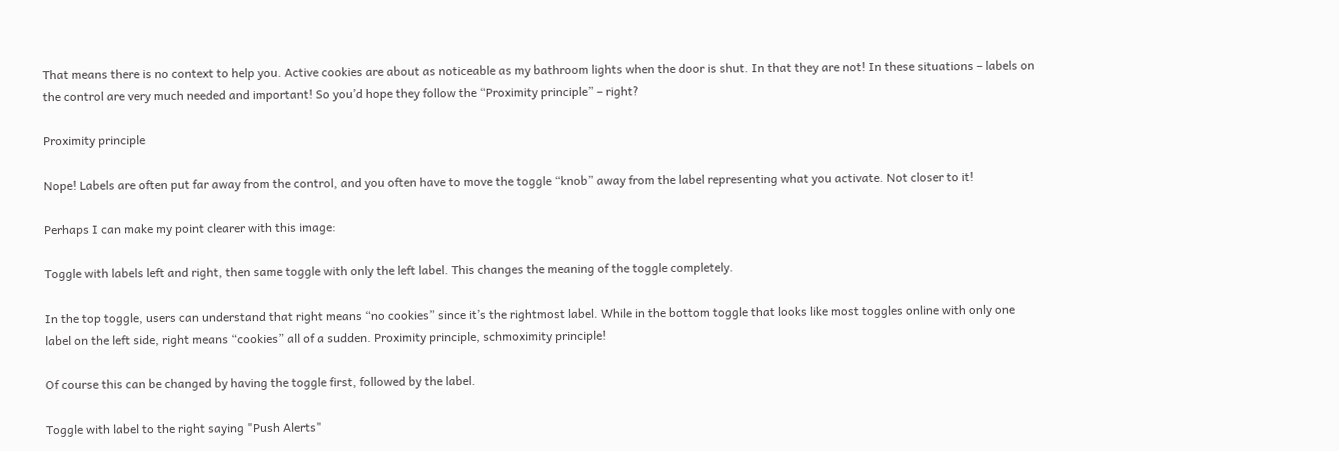That means there is no context to help you. Active cookies are about as noticeable as my bathroom lights when the door is shut. In that they are not! In these situations – labels on the control are very much needed and important! So you’d hope they follow the “Proximity principle” – right?

Proximity principle

Nope! Labels are often put far away from the control, and you often have to move the toggle “knob” away from the label representing what you activate. Not closer to it!

Perhaps I can make my point clearer with this image:

Toggle with labels left and right, then same toggle with only the left label. This changes the meaning of the toggle completely.

In the top toggle, users can understand that right means “no cookies” since it’s the rightmost label. While in the bottom toggle that looks like most toggles online with only one label on the left side, right means “cookies” all of a sudden. Proximity principle, schmoximity principle!

Of course this can be changed by having the toggle first, followed by the label.

Toggle with label to the right saying "Push Alerts"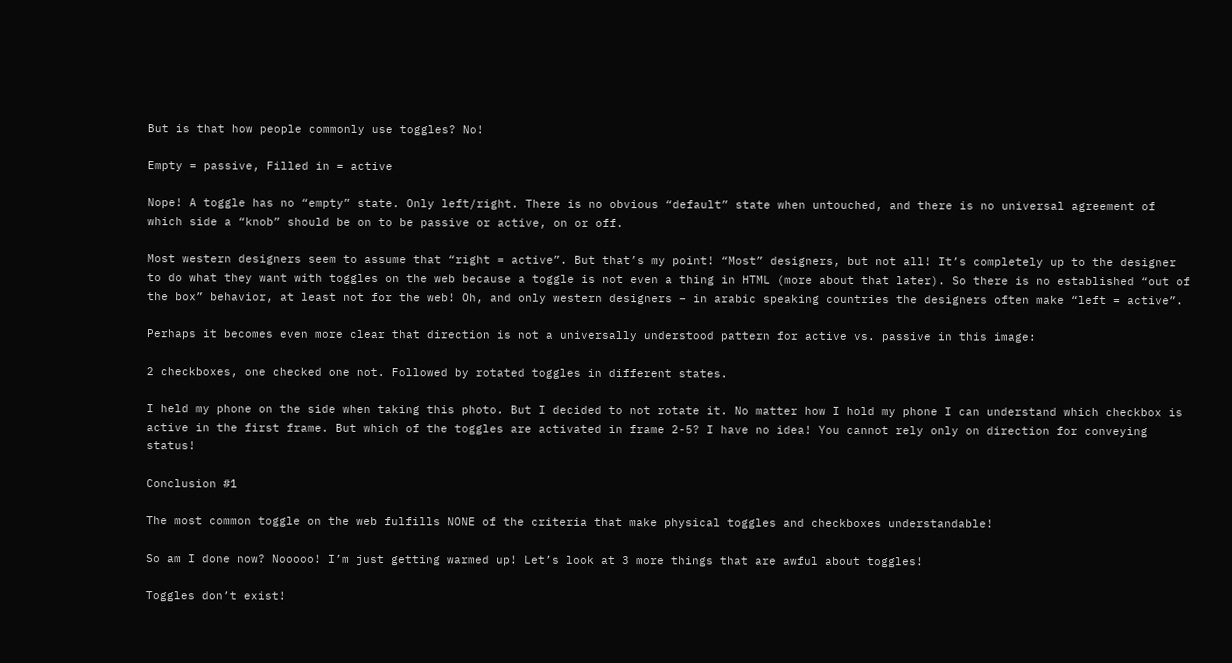But is that how people commonly use toggles? No!

Empty = passive, Filled in = active

Nope! A toggle has no “empty” state. Only left/right. There is no obvious “default” state when untouched, and there is no universal agreement of which side a “knob” should be on to be passive or active, on or off.

Most western designers seem to assume that “right = active”. But that’s my point! “Most” designers, but not all! It’s completely up to the designer to do what they want with toggles on the web because a toggle is not even a thing in HTML (more about that later). So there is no established “out of the box” behavior, at least not for the web! Oh, and only western designers – in arabic speaking countries the designers often make “left = active”.

Perhaps it becomes even more clear that direction is not a universally understood pattern for active vs. passive in this image:

2 checkboxes, one checked one not. Followed by rotated toggles in different states.

I held my phone on the side when taking this photo. But I decided to not rotate it. No matter how I hold my phone I can understand which checkbox is active in the first frame. But which of the toggles are activated in frame 2-5? I have no idea! You cannot rely only on direction for conveying status!

Conclusion #1

The most common toggle on the web fulfills NONE of the criteria that make physical toggles and checkboxes understandable!

So am I done now? Nooooo! I’m just getting warmed up! Let’s look at 3 more things that are awful about toggles!

Toggles don’t exist!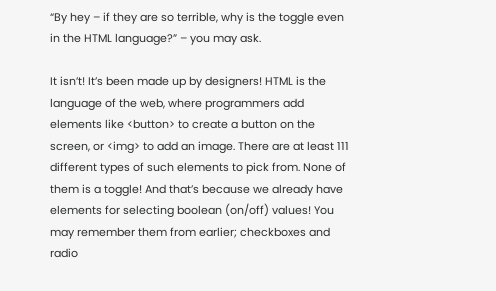“By hey – if they are so terrible, why is the toggle even in the HTML language?” – you may ask.

It isn’t! It’s been made up by designers! HTML is the language of the web, where programmers add elements like <button> to create a button on the screen, or <img> to add an image. There are at least 111 different types of such elements to pick from. None of them is a toggle! And that’s because we already have elements for selecting boolean (on/off) values! You may remember them from earlier; checkboxes and radio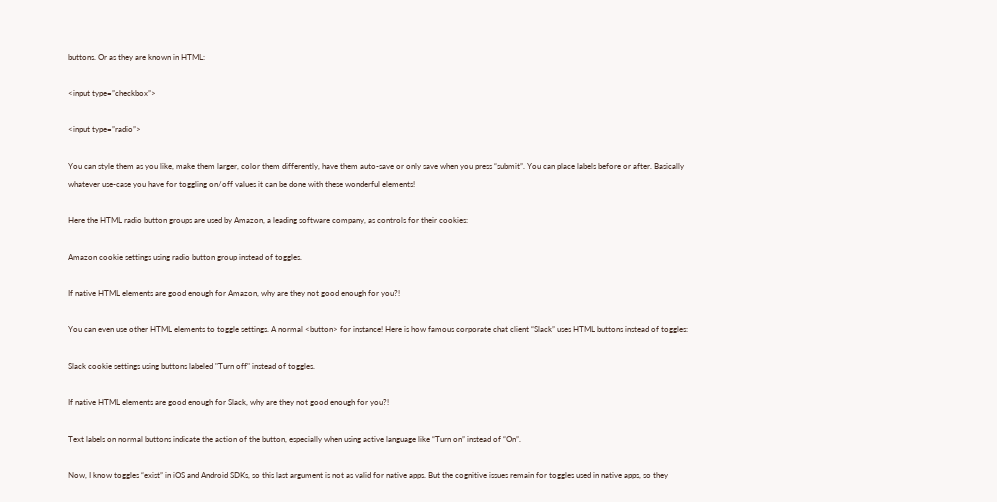buttons. Or as they are known in HTML:

<input type=”checkbox”>

<input type=”radio”>

You can style them as you like, make them larger, color them differently, have them auto-save or only save when you press “submit”. You can place labels before or after. Basically whatever use-case you have for toggling on/off values it can be done with these wonderful elements!

Here the HTML radio button groups are used by Amazon, a leading software company, as controls for their cookies:

Amazon cookie settings using radio button group instead of toggles.

If native HTML elements are good enough for Amazon, why are they not good enough for you?!

You can even use other HTML elements to toggle settings. A normal <button> for instance! Here is how famous corporate chat client “Slack” uses HTML buttons instead of toggles:

Slack cookie settings using buttons labeled "Turn off" instead of toggles.

If native HTML elements are good enough for Slack, why are they not good enough for you?!

Text labels on normal buttons indicate the action of the button, especially when using active language like “Turn on” instead of “On”.

Now, I know toggles “exist” in iOS and Android SDKs, so this last argument is not as valid for native apps. But the cognitive issues remain for toggles used in native apps, so they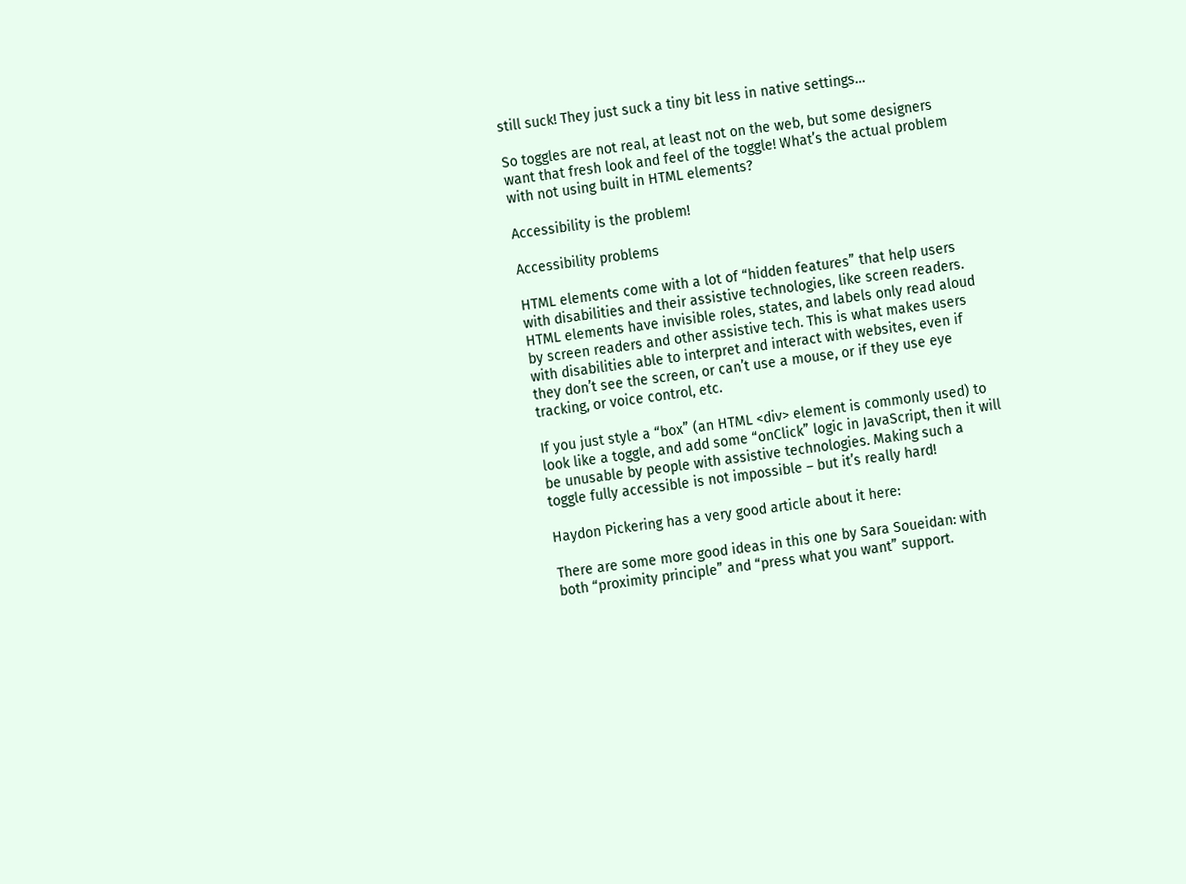still suck! They just suck a tiny bit less in native settings…

So toggles are not real, at least not on the web, but some designers want that fresh look and feel of the toggle! What’s the actual problem with not using built in HTML elements?

Accessibility is the problem!

Accessibility problems

HTML elements come with a lot of “hidden features” that help users with disabilities and their assistive technologies, like screen readers. HTML elements have invisible roles, states, and labels only read aloud by screen readers and other assistive tech. This is what makes users with disabilities able to interpret and interact with websites, even if they don’t see the screen, or can’t use a mouse, or if they use eye tracking, or voice control, etc.

If you just style a “box” (an HTML <div> element is commonly used) to look like a toggle, and add some “onClick” logic in JavaScript, then it will be unusable by people with assistive technologies. Making such a toggle fully accessible is not impossible – but it’s really hard!

Haydon Pickering has a very good article about it here:

There are some more good ideas in this one by Sara Soueidan: with both “proximity principle” and “press what you want” support.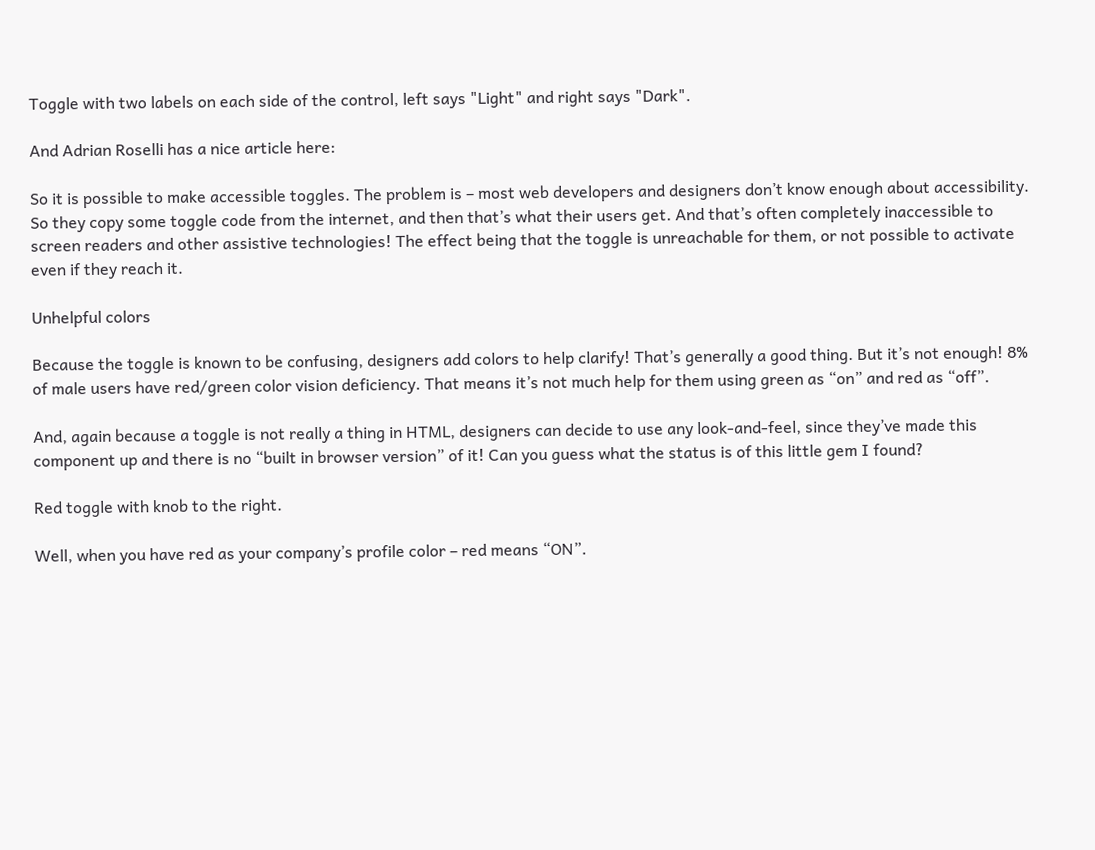Toggle with two labels on each side of the control, left says "Light" and right says "Dark".

And Adrian Roselli has a nice article here:

So it is possible to make accessible toggles. The problem is – most web developers and designers don’t know enough about accessibility. So they copy some toggle code from the internet, and then that’s what their users get. And that’s often completely inaccessible to screen readers and other assistive technologies! The effect being that the toggle is unreachable for them, or not possible to activate even if they reach it.

Unhelpful colors

Because the toggle is known to be confusing, designers add colors to help clarify! That’s generally a good thing. But it’s not enough! 8% of male users have red/green color vision deficiency. That means it’s not much help for them using green as “on” and red as “off”.

And, again because a toggle is not really a thing in HTML, designers can decide to use any look-and-feel, since they’ve made this component up and there is no “built in browser version” of it! Can you guess what the status is of this little gem I found?

Red toggle with knob to the right.

Well, when you have red as your company’s profile color – red means “ON”.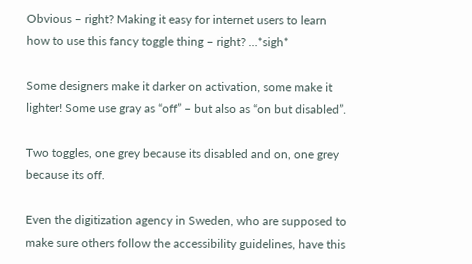Obvious – right? Making it easy for internet users to learn how to use this fancy toggle thing – right? …*sigh*

Some designers make it darker on activation, some make it lighter! Some use gray as “off” – but also as “on but disabled”.

Two toggles, one grey because its disabled and on, one grey because its off.

Even the digitization agency in Sweden, who are supposed to make sure others follow the accessibility guidelines, have this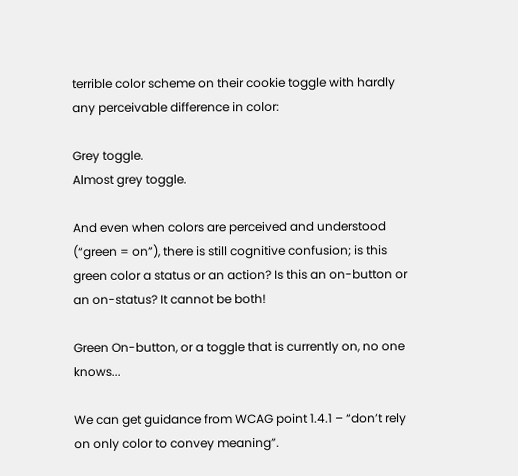terrible color scheme on their cookie toggle with hardly any perceivable difference in color:

Grey toggle.
Almost grey toggle.

And even when colors are perceived and understood (“green = on”), there is still cognitive confusion; is this green color a status or an action? Is this an on-button or an on-status? It cannot be both!

Green On-button, or a toggle that is currently on, no one knows...

We can get guidance from WCAG point 1.4.1 – “don’t rely on only color to convey meaning”.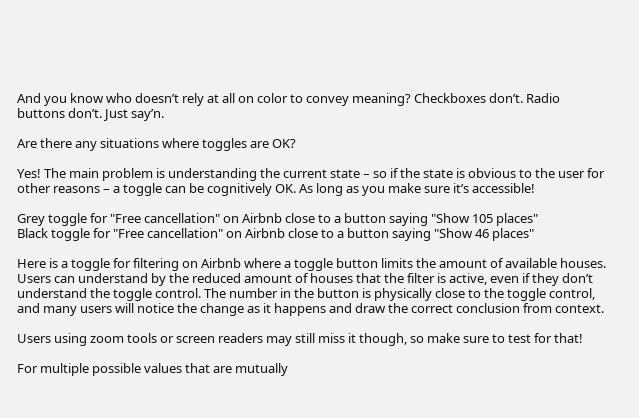And you know who doesn’t rely at all on color to convey meaning? Checkboxes don’t. Radio buttons don’t. Just say’n.

Are there any situations where toggles are OK?

Yes! The main problem is understanding the current state – so if the state is obvious to the user for other reasons – a toggle can be cognitively OK. As long as you make sure it’s accessible!

Grey toggle for "Free cancellation" on Airbnb close to a button saying "Show 105 places"
Black toggle for "Free cancellation" on Airbnb close to a button saying "Show 46 places"

Here is a toggle for filtering on Airbnb where a toggle button limits the amount of available houses. Users can understand by the reduced amount of houses that the filter is active, even if they don’t understand the toggle control. The number in the button is physically close to the toggle control, and many users will notice the change as it happens and draw the correct conclusion from context.

Users using zoom tools or screen readers may still miss it though, so make sure to test for that!

For multiple possible values that are mutually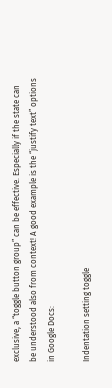exclusive, a “toggle button group” can be effective. Especially if the state can be understood also from context! A good example is the “justify text” options in Google Docs:

Indentation setting toggle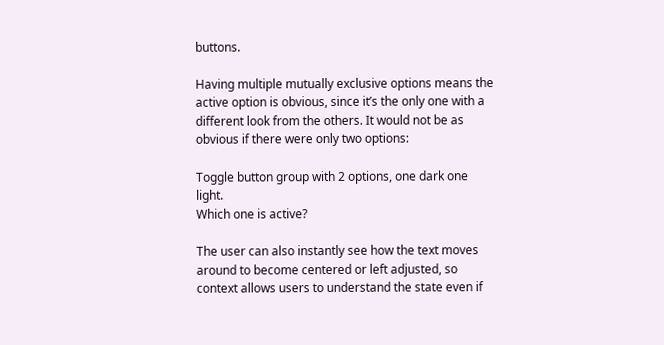buttons.

Having multiple mutually exclusive options means the active option is obvious, since it’s the only one with a different look from the others. It would not be as obvious if there were only two options:

Toggle button group with 2 options, one dark one light.
Which one is active?

The user can also instantly see how the text moves around to become centered or left adjusted, so context allows users to understand the state even if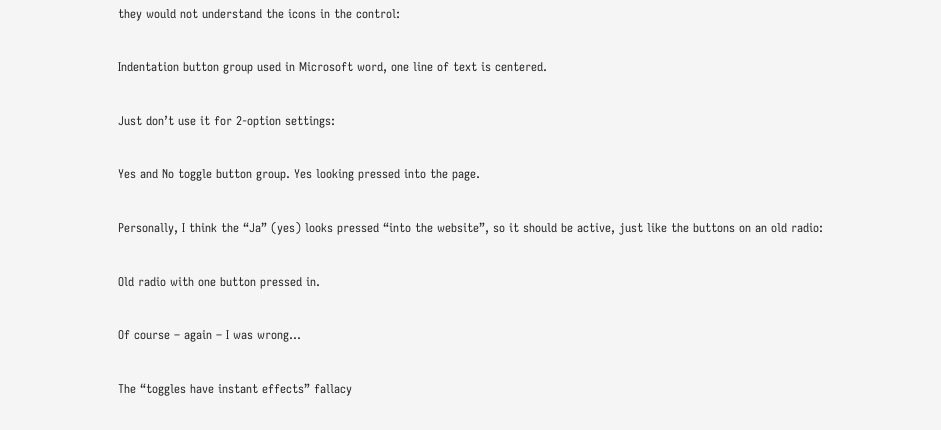they would not understand the icons in the control:

Indentation button group used in Microsoft word, one line of text is centered.

Just don’t use it for 2-option settings:

Yes and No toggle button group. Yes looking pressed into the page.

Personally, I think the “Ja” (yes) looks pressed “into the website”, so it should be active, just like the buttons on an old radio:

Old radio with one button pressed in.

Of course – again – I was wrong…

The “toggles have instant effects” fallacy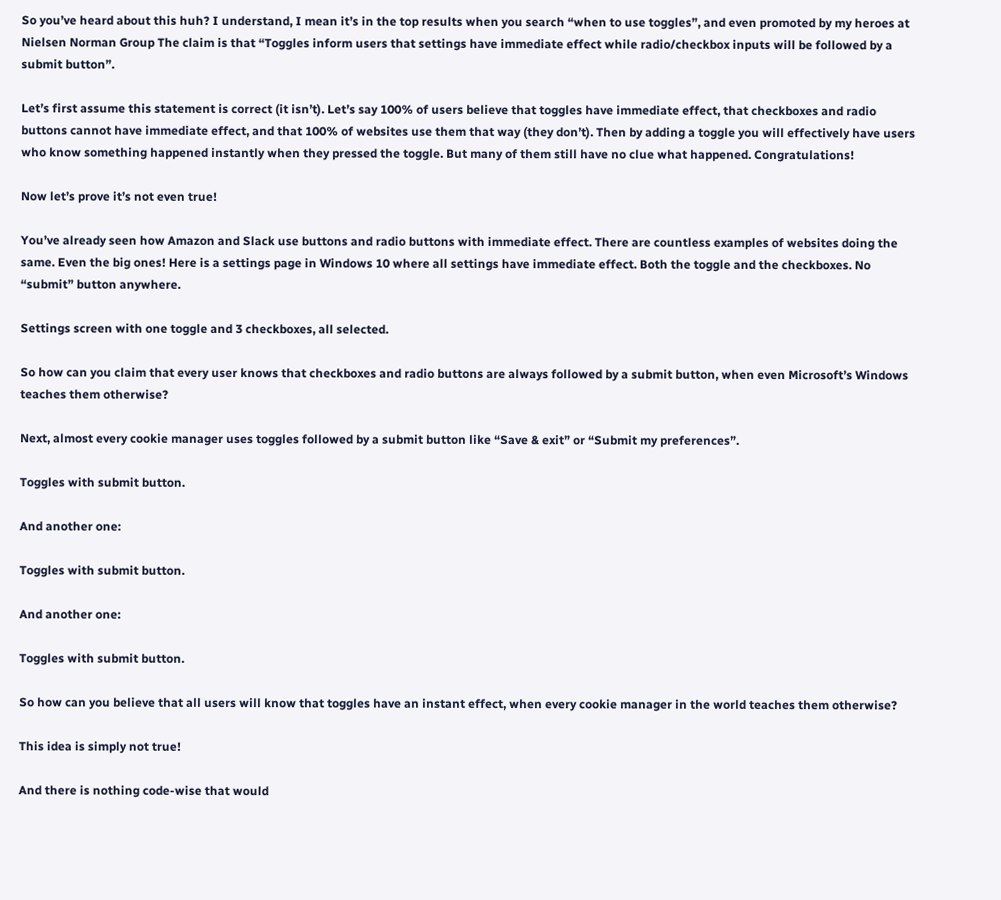So you’ve heard about this huh? I understand, I mean it’s in the top results when you search “when to use toggles”, and even promoted by my heroes at Nielsen Norman Group The claim is that “Toggles inform users that settings have immediate effect while radio/checkbox inputs will be followed by a submit button”.

Let’s first assume this statement is correct (it isn’t). Let’s say 100% of users believe that toggles have immediate effect, that checkboxes and radio buttons cannot have immediate effect, and that 100% of websites use them that way (they don’t). Then by adding a toggle you will effectively have users who know something happened instantly when they pressed the toggle. But many of them still have no clue what happened. Congratulations!

Now let’s prove it’s not even true!

You’ve already seen how Amazon and Slack use buttons and radio buttons with immediate effect. There are countless examples of websites doing the same. Even the big ones! Here is a settings page in Windows 10 where all settings have immediate effect. Both the toggle and the checkboxes. No “submit” button anywhere.

Settings screen with one toggle and 3 checkboxes, all selected.

So how can you claim that every user knows that checkboxes and radio buttons are always followed by a submit button, when even Microsoft’s Windows teaches them otherwise?

Next, almost every cookie manager uses toggles followed by a submit button like “Save & exit” or “Submit my preferences”.

Toggles with submit button.

And another one:

Toggles with submit button.

And another one:

Toggles with submit button.

So how can you believe that all users will know that toggles have an instant effect, when every cookie manager in the world teaches them otherwise?

This idea is simply not true!

And there is nothing code-wise that would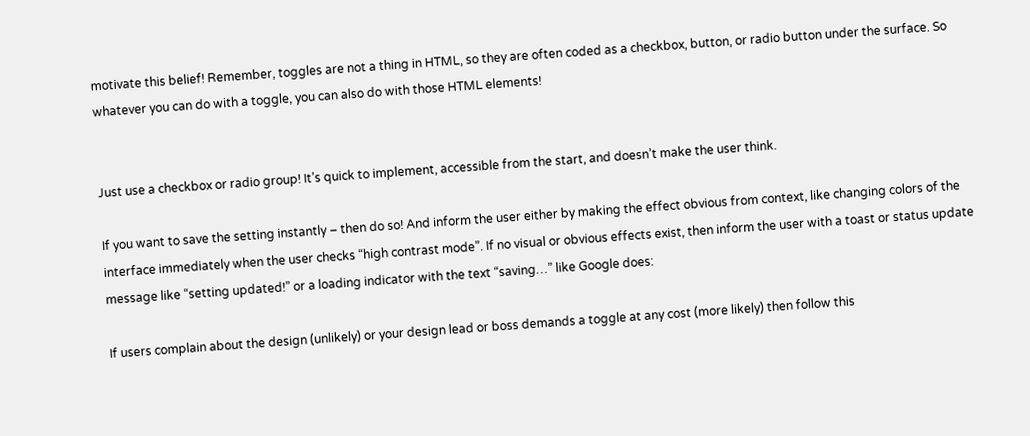motivate this belief! Remember, toggles are not a thing in HTML, so they are often coded as a checkbox, button, or radio button under the surface. So whatever you can do with a toggle, you can also do with those HTML elements!


Just use a checkbox or radio group! It’s quick to implement, accessible from the start, and doesn’t make the user think.

If you want to save the setting instantly – then do so! And inform the user either by making the effect obvious from context, like changing colors of the interface immediately when the user checks “high contrast mode”. If no visual or obvious effects exist, then inform the user with a toast or status update message like “setting updated!” or a loading indicator with the text “saving…” like Google does:

If users complain about the design (unlikely) or your design lead or boss demands a toggle at any cost (more likely) then follow this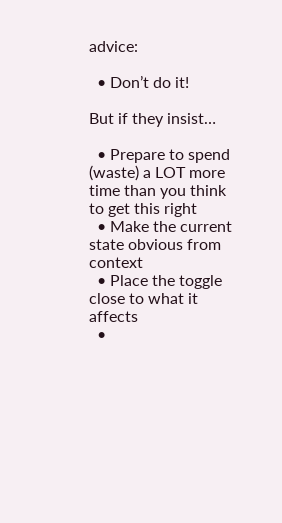advice:

  • Don’t do it!

But if they insist…

  • Prepare to spend (waste) a LOT more time than you think to get this right
  • Make the current state obvious from context
  • Place the toggle close to what it affects
  •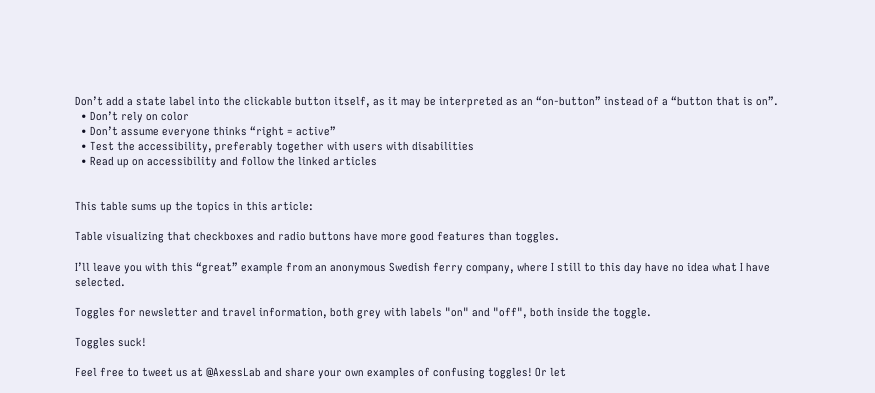Don’t add a state label into the clickable button itself, as it may be interpreted as an “on-button” instead of a “button that is on”.
  • Don’t rely on color
  • Don’t assume everyone thinks “right = active”
  • Test the accessibility, preferably together with users with disabilities
  • Read up on accessibility and follow the linked articles


This table sums up the topics in this article:

Table visualizing that checkboxes and radio buttons have more good features than toggles.

I’ll leave you with this “great” example from an anonymous Swedish ferry company, where I still to this day have no idea what I have selected.

Toggles for newsletter and travel information, both grey with labels "on" and "off", both inside the toggle.

Toggles suck!

Feel free to tweet us at @AxessLab and share your own examples of confusing toggles! Or let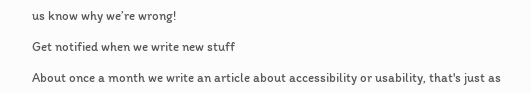us know why we’re wrong!

Get notified when we write new stuff

About once a month we write an article about accessibility or usability, that's just as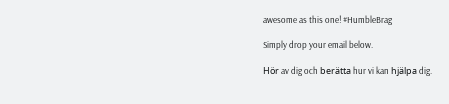awesome as this one! #HumbleBrag

Simply drop your email below.

Hör av dig och berätta hur vi kan hjälpa dig.